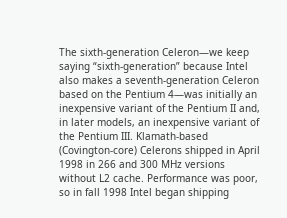The sixth-generation Celeron—we keep saying “sixth-generation” because Intel also makes a seventh-generation Celeron based on the Pentium 4—was initially an inexpensive variant of the Pentium II and, in later models, an inexpensive variant of the Pentium III. Klamath-based (Covington-core) Celerons shipped in April 1998 in 266 and 300 MHz versions without L2 cache. Performance was poor, so in fall 1998 Intel began shipping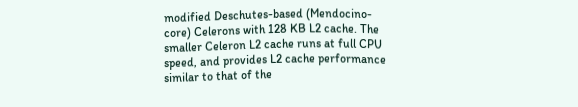modified Deschutes-based (Mendocino- core) Celerons with 128 KB L2 cache. The smaller Celeron L2 cache runs at full CPU speed, and provides L2 cache performance similar to that of the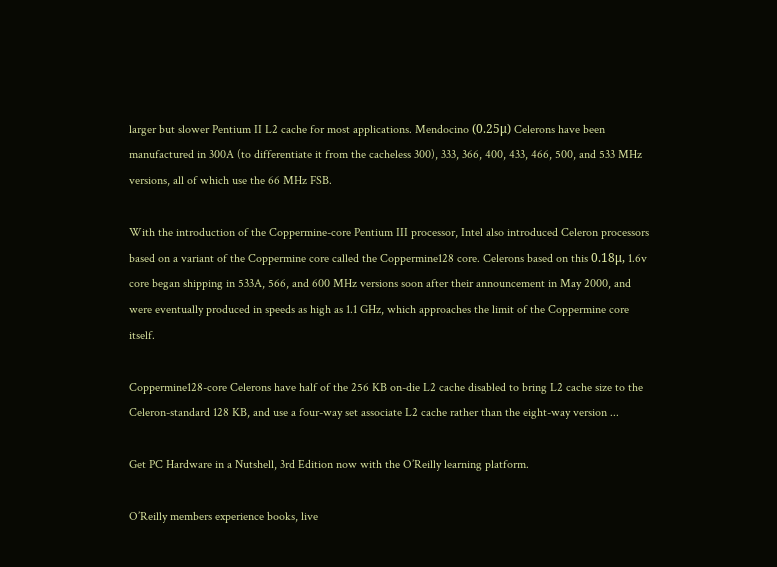larger but slower Pentium II L2 cache for most applications. Mendocino (0.25μ) Celerons have been manufactured in 300A (to differentiate it from the cacheless 300), 333, 366, 400, 433, 466, 500, and 533 MHz versions, all of which use the 66 MHz FSB.

With the introduction of the Coppermine-core Pentium III processor, Intel also introduced Celeron processors based on a variant of the Coppermine core called the Coppermine128 core. Celerons based on this 0.18μ, 1.6v core began shipping in 533A, 566, and 600 MHz versions soon after their announcement in May 2000, and were eventually produced in speeds as high as 1.1 GHz, which approaches the limit of the Coppermine core itself.

Coppermine128-core Celerons have half of the 256 KB on-die L2 cache disabled to bring L2 cache size to the Celeron-standard 128 KB, and use a four-way set associate L2 cache rather than the eight-way version ...

Get PC Hardware in a Nutshell, 3rd Edition now with the O’Reilly learning platform.

O’Reilly members experience books, live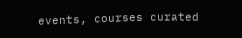events, courses curated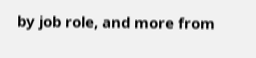by job role, and more from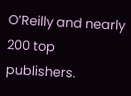O’Reilly and nearly 200 top publishers.